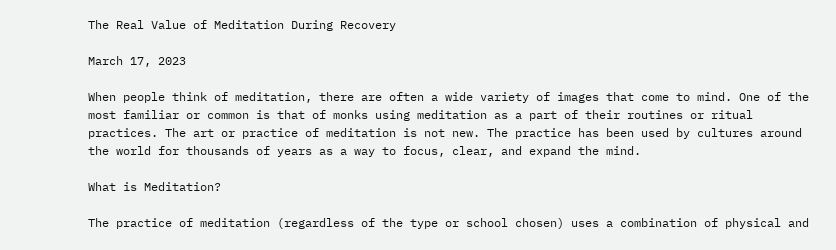The Real Value of Meditation During Recovery

March 17, 2023

When people think of meditation, there are often a wide variety of images that come to mind. One of the most familiar or common is that of monks using meditation as a part of their routines or ritual practices. The art or practice of meditation is not new. The practice has been used by cultures around the world for thousands of years as a way to focus, clear, and expand the mind.

What is Meditation?

The practice of meditation (regardless of the type or school chosen) uses a combination of physical and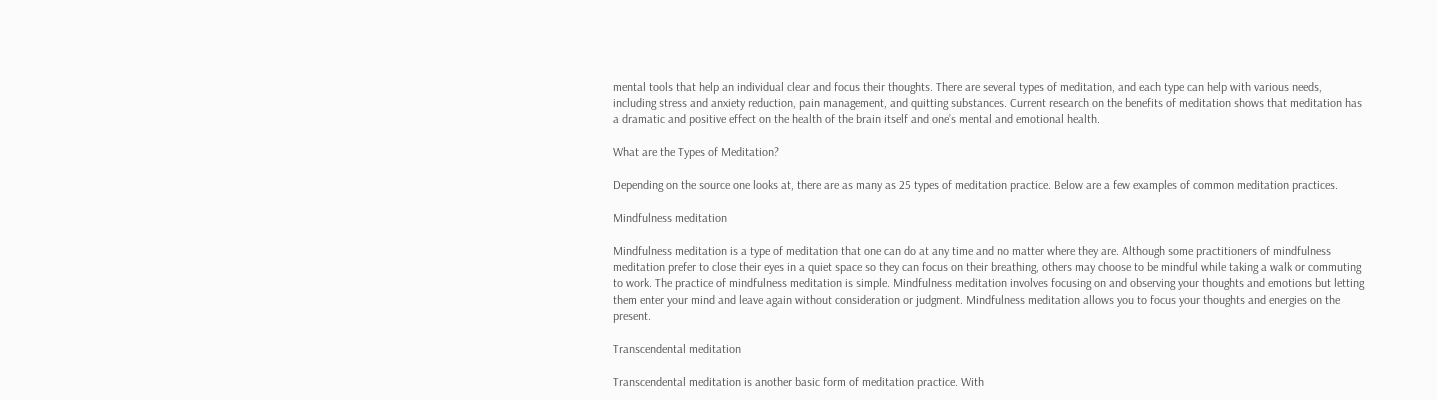mental tools that help an individual clear and focus their thoughts. There are several types of meditation, and each type can help with various needs, including stress and anxiety reduction, pain management, and quitting substances. Current research on the benefits of meditation shows that meditation has a dramatic and positive effect on the health of the brain itself and one’s mental and emotional health.

What are the Types of Meditation?

Depending on the source one looks at, there are as many as 25 types of meditation practice. Below are a few examples of common meditation practices.

Mindfulness meditation

Mindfulness meditation is a type of meditation that one can do at any time and no matter where they are. Although some practitioners of mindfulness meditation prefer to close their eyes in a quiet space so they can focus on their breathing, others may choose to be mindful while taking a walk or commuting to work. The practice of mindfulness meditation is simple. Mindfulness meditation involves focusing on and observing your thoughts and emotions but letting them enter your mind and leave again without consideration or judgment. Mindfulness meditation allows you to focus your thoughts and energies on the present.

Transcendental meditation

Transcendental meditation is another basic form of meditation practice. With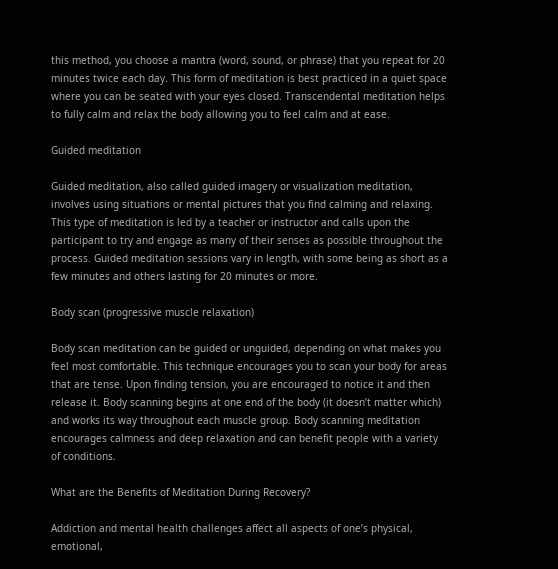this method, you choose a mantra (word, sound, or phrase) that you repeat for 20 minutes twice each day. This form of meditation is best practiced in a quiet space where you can be seated with your eyes closed. Transcendental meditation helps to fully calm and relax the body allowing you to feel calm and at ease.

Guided meditation

Guided meditation, also called guided imagery or visualization meditation, involves using situations or mental pictures that you find calming and relaxing. This type of meditation is led by a teacher or instructor and calls upon the participant to try and engage as many of their senses as possible throughout the process. Guided meditation sessions vary in length, with some being as short as a few minutes and others lasting for 20 minutes or more.

Body scan (progressive muscle relaxation)

Body scan meditation can be guided or unguided, depending on what makes you feel most comfortable. This technique encourages you to scan your body for areas that are tense. Upon finding tension, you are encouraged to notice it and then release it. Body scanning begins at one end of the body (it doesn’t matter which) and works its way throughout each muscle group. Body scanning meditation encourages calmness and deep relaxation and can benefit people with a variety of conditions.

What are the Benefits of Meditation During Recovery?

Addiction and mental health challenges affect all aspects of one’s physical, emotional,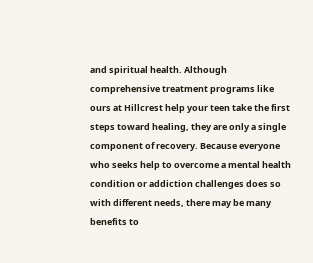and spiritual health. Although comprehensive treatment programs like ours at Hillcrest help your teen take the first steps toward healing, they are only a single component of recovery. Because everyone who seeks help to overcome a mental health condition or addiction challenges does so with different needs, there may be many benefits to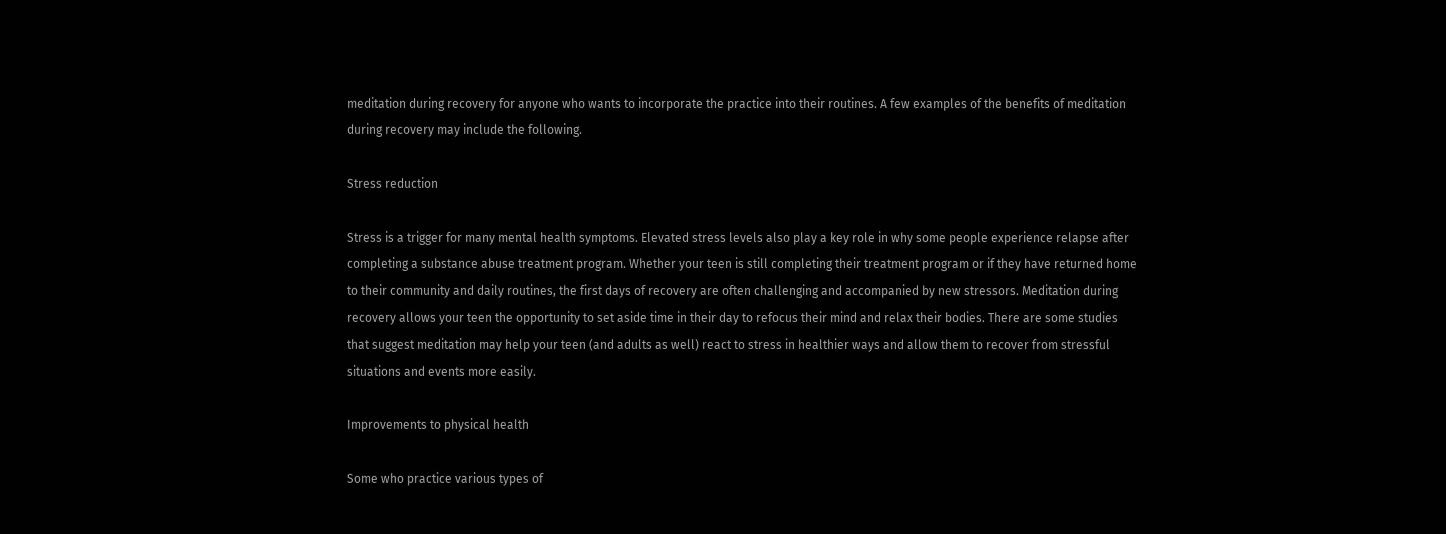meditation during recovery for anyone who wants to incorporate the practice into their routines. A few examples of the benefits of meditation during recovery may include the following.

Stress reduction

Stress is a trigger for many mental health symptoms. Elevated stress levels also play a key role in why some people experience relapse after completing a substance abuse treatment program. Whether your teen is still completing their treatment program or if they have returned home to their community and daily routines, the first days of recovery are often challenging and accompanied by new stressors. Meditation during recovery allows your teen the opportunity to set aside time in their day to refocus their mind and relax their bodies. There are some studies that suggest meditation may help your teen (and adults as well) react to stress in healthier ways and allow them to recover from stressful situations and events more easily.

Improvements to physical health

Some who practice various types of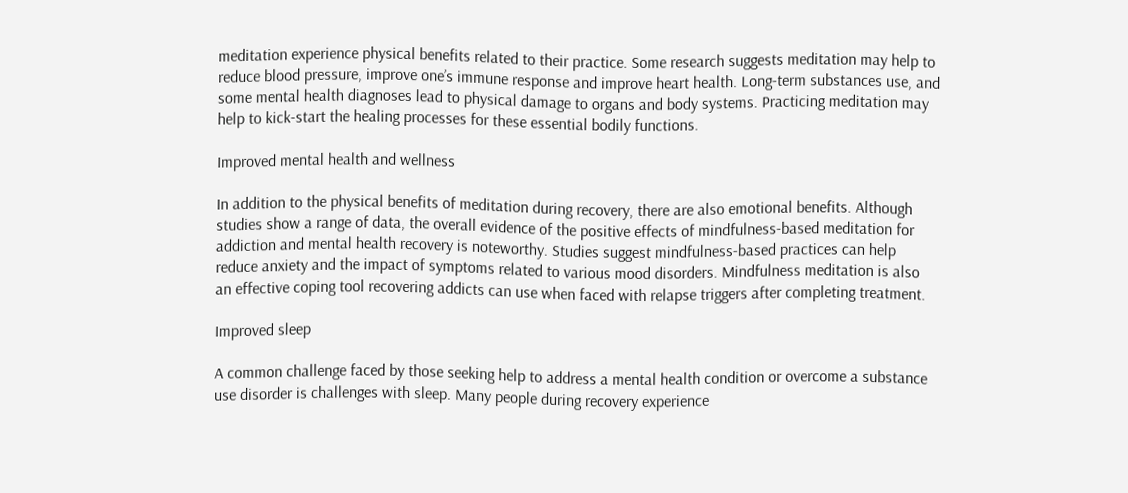meditation experience physical benefits related to their practice. Some research suggests meditation may help to reduce blood pressure, improve one’s immune response and improve heart health. Long-term substances use, and some mental health diagnoses lead to physical damage to organs and body systems. Practicing meditation may help to kick-start the healing processes for these essential bodily functions.

Improved mental health and wellness

In addition to the physical benefits of meditation during recovery, there are also emotional benefits. Although studies show a range of data, the overall evidence of the positive effects of mindfulness-based meditation for addiction and mental health recovery is noteworthy. Studies suggest mindfulness-based practices can help reduce anxiety and the impact of symptoms related to various mood disorders. Mindfulness meditation is also an effective coping tool recovering addicts can use when faced with relapse triggers after completing treatment.

Improved sleep

A common challenge faced by those seeking help to address a mental health condition or overcome a substance use disorder is challenges with sleep. Many people during recovery experience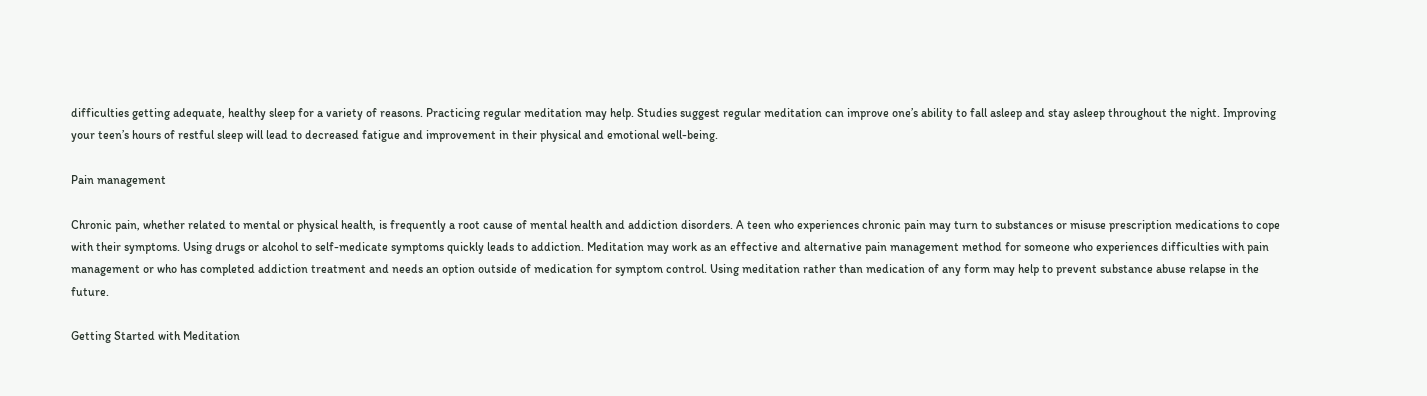difficulties getting adequate, healthy sleep for a variety of reasons. Practicing regular meditation may help. Studies suggest regular meditation can improve one’s ability to fall asleep and stay asleep throughout the night. Improving your teen’s hours of restful sleep will lead to decreased fatigue and improvement in their physical and emotional well-being.

Pain management

Chronic pain, whether related to mental or physical health, is frequently a root cause of mental health and addiction disorders. A teen who experiences chronic pain may turn to substances or misuse prescription medications to cope with their symptoms. Using drugs or alcohol to self-medicate symptoms quickly leads to addiction. Meditation may work as an effective and alternative pain management method for someone who experiences difficulties with pain management or who has completed addiction treatment and needs an option outside of medication for symptom control. Using meditation rather than medication of any form may help to prevent substance abuse relapse in the future.

Getting Started with Meditation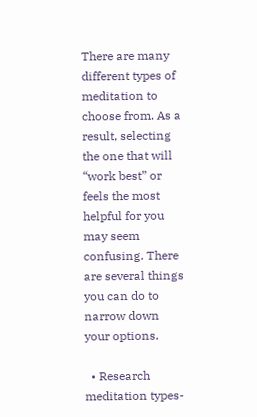There are many different types of meditation to choose from. As a result, selecting the one that will “work best” or feels the most helpful for you may seem confusing. There are several things you can do to narrow down your options.

  • Research meditation types-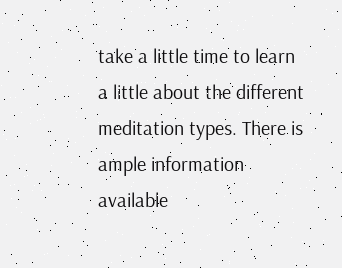take a little time to learn a little about the different meditation types. There is ample information available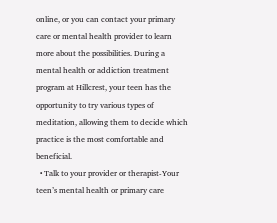online, or you can contact your primary care or mental health provider to learn more about the possibilities. During a mental health or addiction treatment program at Hillcrest, your teen has the opportunity to try various types of meditation, allowing them to decide which practice is the most comfortable and beneficial.
  • Talk to your provider or therapist-Your teen’s mental health or primary care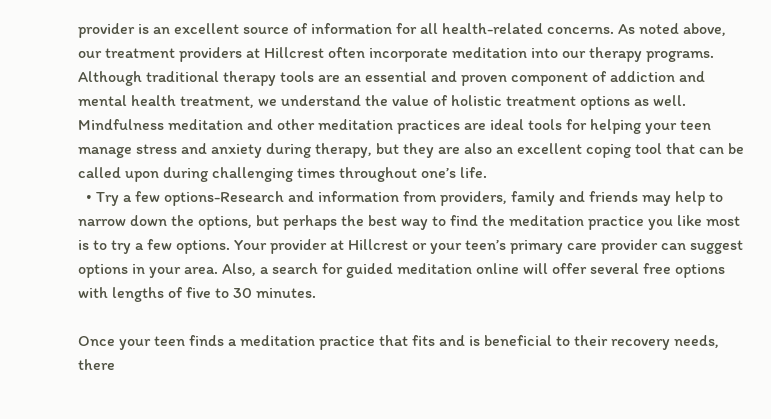provider is an excellent source of information for all health-related concerns. As noted above, our treatment providers at Hillcrest often incorporate meditation into our therapy programs. Although traditional therapy tools are an essential and proven component of addiction and mental health treatment, we understand the value of holistic treatment options as well. Mindfulness meditation and other meditation practices are ideal tools for helping your teen manage stress and anxiety during therapy, but they are also an excellent coping tool that can be called upon during challenging times throughout one’s life.
  • Try a few options-Research and information from providers, family and friends may help to narrow down the options, but perhaps the best way to find the meditation practice you like most is to try a few options. Your provider at Hillcrest or your teen’s primary care provider can suggest options in your area. Also, a search for guided meditation online will offer several free options with lengths of five to 30 minutes.

Once your teen finds a meditation practice that fits and is beneficial to their recovery needs, there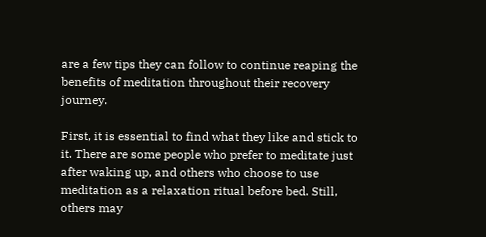are a few tips they can follow to continue reaping the benefits of meditation throughout their recovery journey.

First, it is essential to find what they like and stick to it. There are some people who prefer to meditate just after waking up, and others who choose to use meditation as a relaxation ritual before bed. Still, others may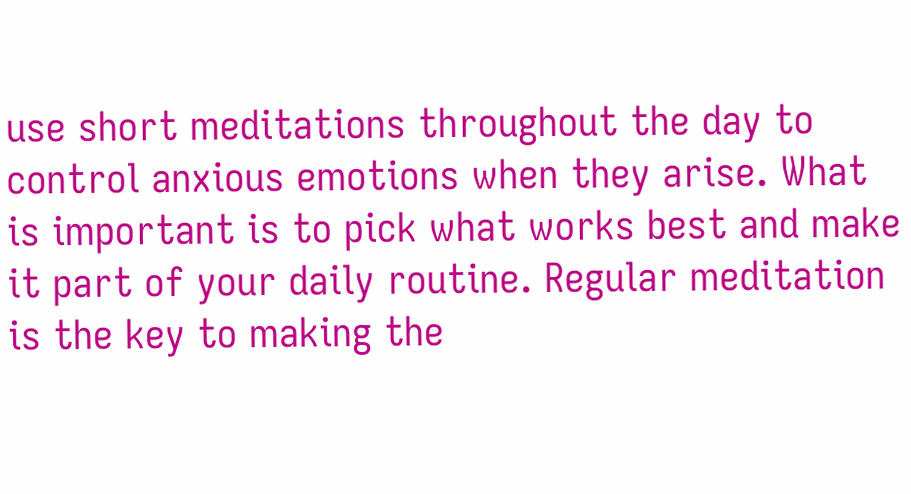use short meditations throughout the day to control anxious emotions when they arise. What is important is to pick what works best and make it part of your daily routine. Regular meditation is the key to making the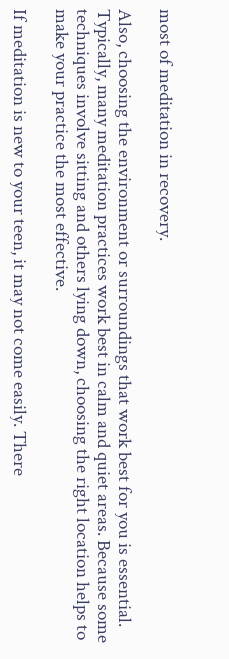most of meditation in recovery.

Also, choosing the environment or surroundings that work best for you is essential. Typically, many meditation practices work best in calm and quiet areas. Because some techniques involve sitting and others lying down, choosing the right location helps to make your practice the most effective.

If meditation is new to your teen, it may not come easily. There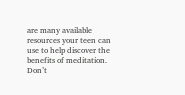are many available resources your teen can use to help discover the benefits of meditation. Don’t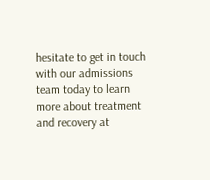hesitate to get in touch with our admissions team today to learn more about treatment and recovery at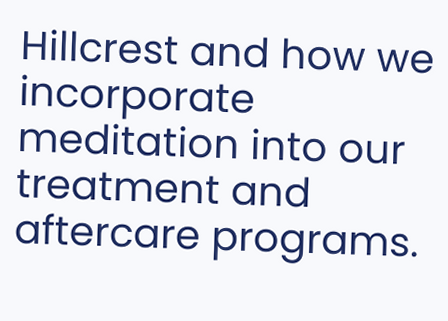Hillcrest and how we incorporate meditation into our treatment and aftercare programs.